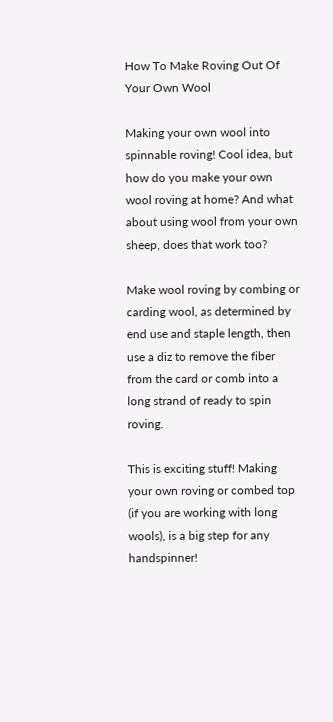How To Make Roving Out Of Your Own Wool

Making your own wool into spinnable roving! Cool idea, but how do you make your own wool roving at home? And what about using wool from your own sheep, does that work too?

Make wool roving by combing or carding wool, as determined by end use and staple length, then use a diz to remove the fiber from the card or comb into a long strand of ready to spin roving.

This is exciting stuff! Making your own roving or combed top (if you are working with long wools), is a big step for any handspinner!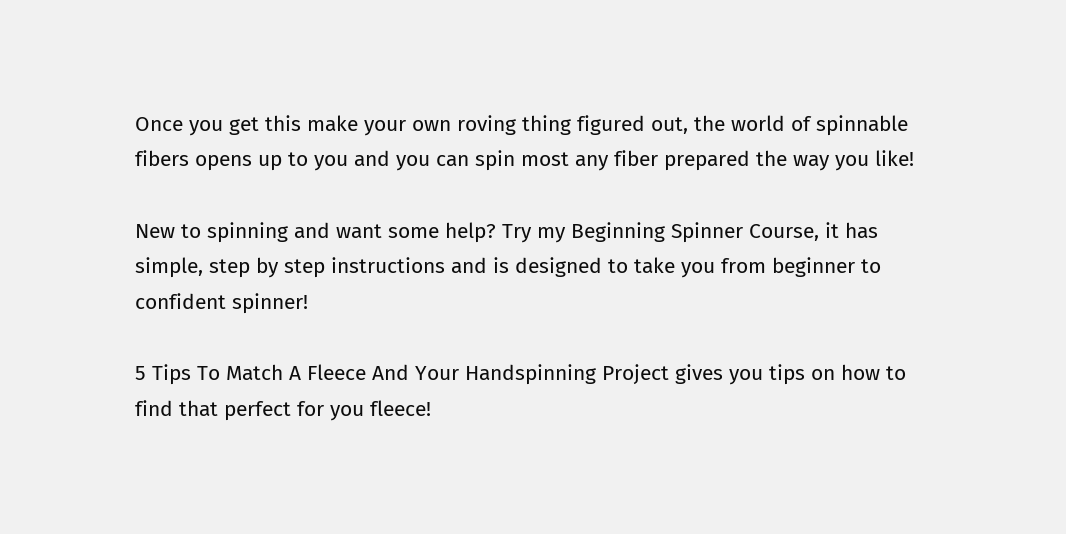Once you get this make your own roving thing figured out, the world of spinnable fibers opens up to you and you can spin most any fiber prepared the way you like!

New to spinning and want some help? Try my Beginning Spinner Course, it has simple, step by step instructions and is designed to take you from beginner to confident spinner!

5 Tips To Match A Fleece And Your Handspinning Project gives you tips on how to find that perfect for you fleece!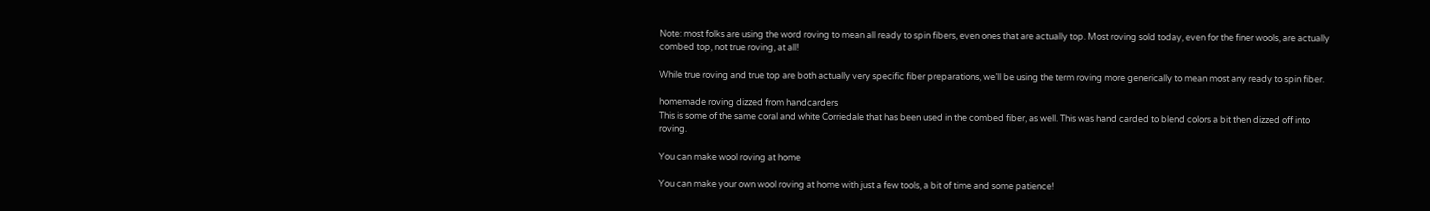Note: most folks are using the word roving to mean all ready to spin fibers, even ones that are actually top. Most roving sold today, even for the finer wools, are actually combed top, not true roving, at all!

While true roving and true top are both actually very specific fiber preparations, we’ll be using the term roving more generically to mean most any ready to spin fiber.

homemade roving dizzed from handcarders
This is some of the same coral and white Corriedale that has been used in the combed fiber, as well. This was hand carded to blend colors a bit then dizzed off into roving.

You can make wool roving at home

You can make your own wool roving at home with just a few tools, a bit of time and some patience!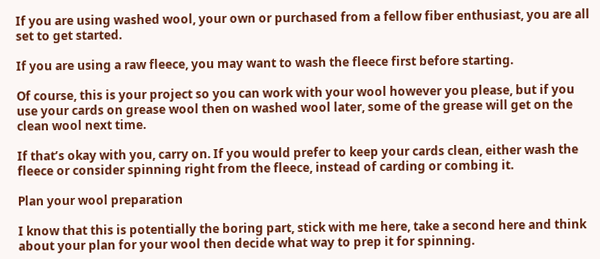If you are using washed wool, your own or purchased from a fellow fiber enthusiast, you are all set to get started.

If you are using a raw fleece, you may want to wash the fleece first before starting.

Of course, this is your project so you can work with your wool however you please, but if you use your cards on grease wool then on washed wool later, some of the grease will get on the clean wool next time.

If that’s okay with you, carry on. If you would prefer to keep your cards clean, either wash the fleece or consider spinning right from the fleece, instead of carding or combing it.

Plan your wool preparation

I know that this is potentially the boring part, stick with me here, take a second here and think about your plan for your wool then decide what way to prep it for spinning.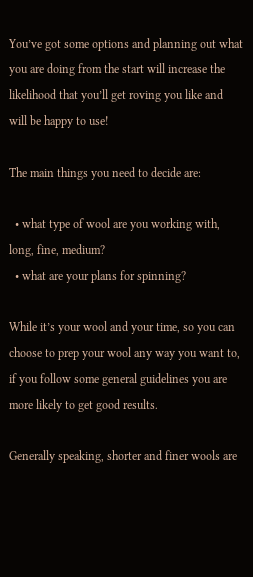You’ve got some options and planning out what you are doing from the start will increase the likelihood that you’ll get roving you like and will be happy to use!

The main things you need to decide are:

  • what type of wool are you working with, long, fine, medium?
  • what are your plans for spinning?

While it’s your wool and your time, so you can choose to prep your wool any way you want to, if you follow some general guidelines you are more likely to get good results.

Generally speaking, shorter and finer wools are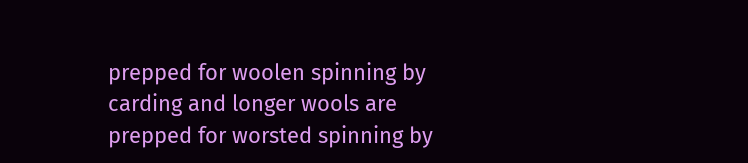prepped for woolen spinning by carding and longer wools are prepped for worsted spinning by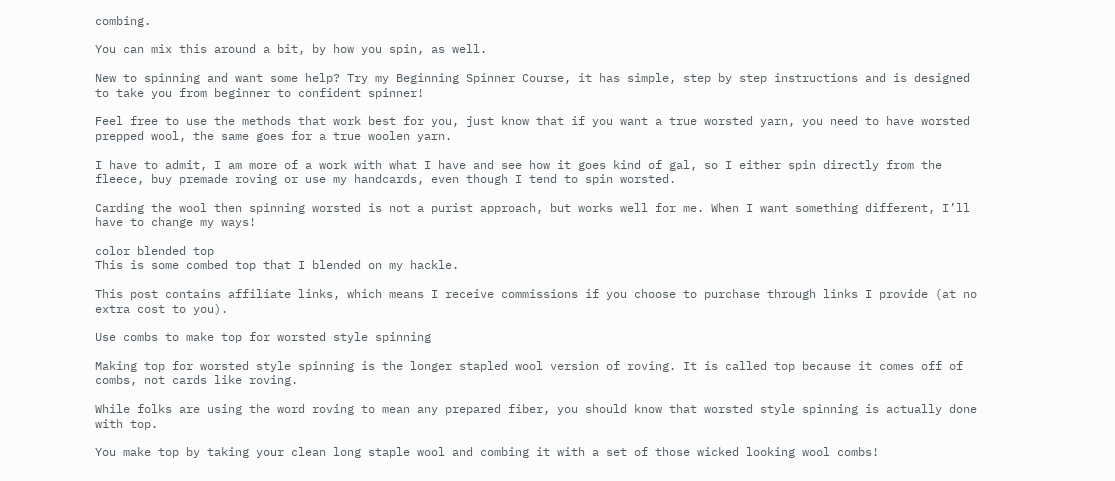combing.

You can mix this around a bit, by how you spin, as well.

New to spinning and want some help? Try my Beginning Spinner Course, it has simple, step by step instructions and is designed to take you from beginner to confident spinner!

Feel free to use the methods that work best for you, just know that if you want a true worsted yarn, you need to have worsted prepped wool, the same goes for a true woolen yarn.

I have to admit, I am more of a work with what I have and see how it goes kind of gal, so I either spin directly from the fleece, buy premade roving or use my handcards, even though I tend to spin worsted.

Carding the wool then spinning worsted is not a purist approach, but works well for me. When I want something different, I’ll have to change my ways!

color blended top
This is some combed top that I blended on my hackle.

This post contains affiliate links, which means I receive commissions if you choose to purchase through links I provide (at no extra cost to you).

Use combs to make top for worsted style spinning

Making top for worsted style spinning is the longer stapled wool version of roving. It is called top because it comes off of combs, not cards like roving.

While folks are using the word roving to mean any prepared fiber, you should know that worsted style spinning is actually done with top.

You make top by taking your clean long staple wool and combing it with a set of those wicked looking wool combs!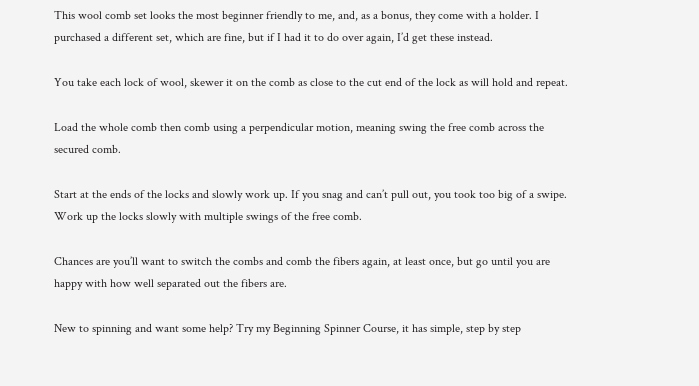This wool comb set looks the most beginner friendly to me, and, as a bonus, they come with a holder. I purchased a different set, which are fine, but if I had it to do over again, I’d get these instead.

You take each lock of wool, skewer it on the comb as close to the cut end of the lock as will hold and repeat.

Load the whole comb then comb using a perpendicular motion, meaning swing the free comb across the secured comb.

Start at the ends of the locks and slowly work up. If you snag and can’t pull out, you took too big of a swipe. Work up the locks slowly with multiple swings of the free comb.

Chances are you’ll want to switch the combs and comb the fibers again, at least once, but go until you are happy with how well separated out the fibers are.

New to spinning and want some help? Try my Beginning Spinner Course, it has simple, step by step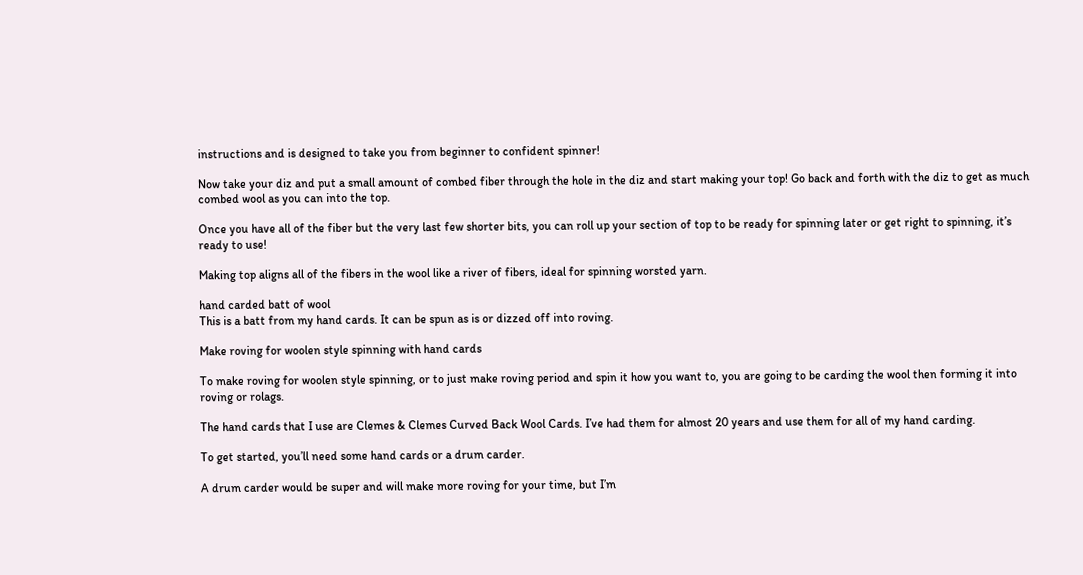instructions and is designed to take you from beginner to confident spinner!

Now take your diz and put a small amount of combed fiber through the hole in the diz and start making your top! Go back and forth with the diz to get as much combed wool as you can into the top.

Once you have all of the fiber but the very last few shorter bits, you can roll up your section of top to be ready for spinning later or get right to spinning, it’s ready to use!

Making top aligns all of the fibers in the wool like a river of fibers, ideal for spinning worsted yarn.

hand carded batt of wool
This is a batt from my hand cards. It can be spun as is or dizzed off into roving.

Make roving for woolen style spinning with hand cards

To make roving for woolen style spinning, or to just make roving period and spin it how you want to, you are going to be carding the wool then forming it into roving or rolags.

The hand cards that I use are Clemes & Clemes Curved Back Wool Cards. I’ve had them for almost 20 years and use them for all of my hand carding.

To get started, you’ll need some hand cards or a drum carder.

A drum carder would be super and will make more roving for your time, but I’m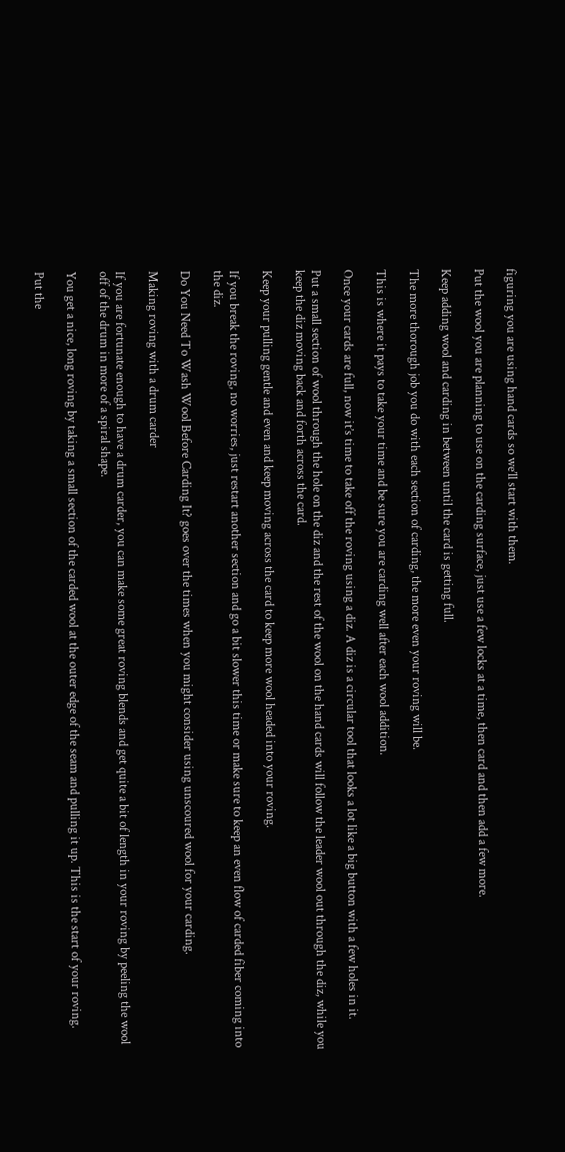figuring you are using hand cards so we’ll start with them.

Put the wool you are planning to use on the carding surface, just use a few locks at a time, then card and then add a few more.

Keep adding wool and carding in between until the card is getting full.

The more thorough job you do with each section of carding, the more even your roving will be.

This is where it pays to take your time and be sure you are carding well after each wool addition.

Once your cards are full, now it’s time to take off the roving using a diz. A diz is a circular tool that looks a lot like a big button with a few holes in it.

Put a small section of wool through the hole on the diz and the rest of the wool on the hand cards will follow the leader wool out through the diz, while you keep the diz moving back and forth across the card.

Keep your pulling gentle and even and keep moving across the card to keep more wool headed into your roving.

If you break the roving, no worries, just restart another section and go a bit slower this time or make sure to keep an even flow of carded fiber coming into the diz.

Do You Need To Wash Wool Before Carding It? goes over the times when you might consider using unscoured wool for your carding.

Making roving with a drum carder

If you are fortunate enough to have a drum carder, you can make some great roving blends and get quite a bit of length in your roving by peeling the wool off of the drum in more of a spiral shape.

You get a nice, long roving by taking a small section of the carded wool at the outer edge of the seam and pulling it up. This is the start of your roving.

Put the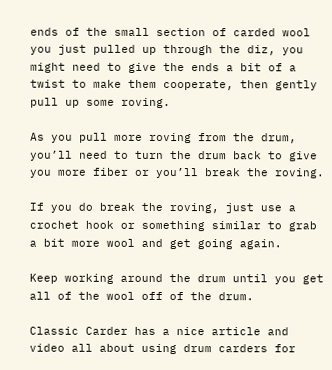ends of the small section of carded wool you just pulled up through the diz, you might need to give the ends a bit of a twist to make them cooperate, then gently pull up some roving.

As you pull more roving from the drum, you’ll need to turn the drum back to give you more fiber or you’ll break the roving.

If you do break the roving, just use a crochet hook or something similar to grab a bit more wool and get going again.

Keep working around the drum until you get all of the wool off of the drum.

Classic Carder has a nice article and video all about using drum carders for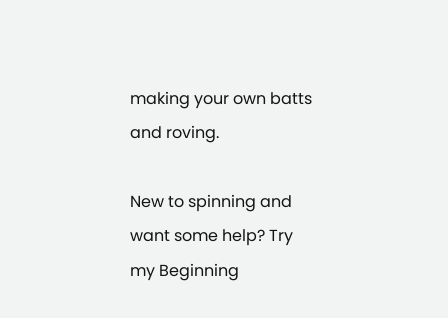making your own batts and roving.

New to spinning and want some help? Try my Beginning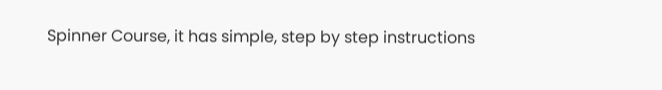Spinner Course, it has simple, step by step instructions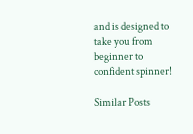and is designed to take you from beginner to confident spinner!

Similar Posts